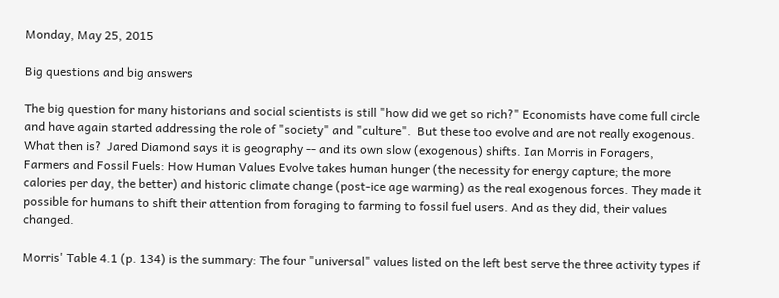Monday, May 25, 2015

Big questions and big answers

The big question for many historians and social scientists is still "how did we get so rich?" Economists have come full circle and have again started addressing the role of "society" and "culture".  But these too evolve and are not really exogenous.  What then is?  Jared Diamond says it is geography -- and its own slow (exogenous) shifts. Ian Morris in Foragers, Farmers and Fossil Fuels: How Human Values Evolve takes human hunger (the necessity for energy capture; the more calories per day, the better) and historic climate change (post-ice age warming) as the real exogenous forces. They made it possible for humans to shift their attention from foraging to farming to fossil fuel users. And as they did, their values changed.

Morris' Table 4.1 (p. 134) is the summary: The four "universal" values listed on the left best serve the three activity types if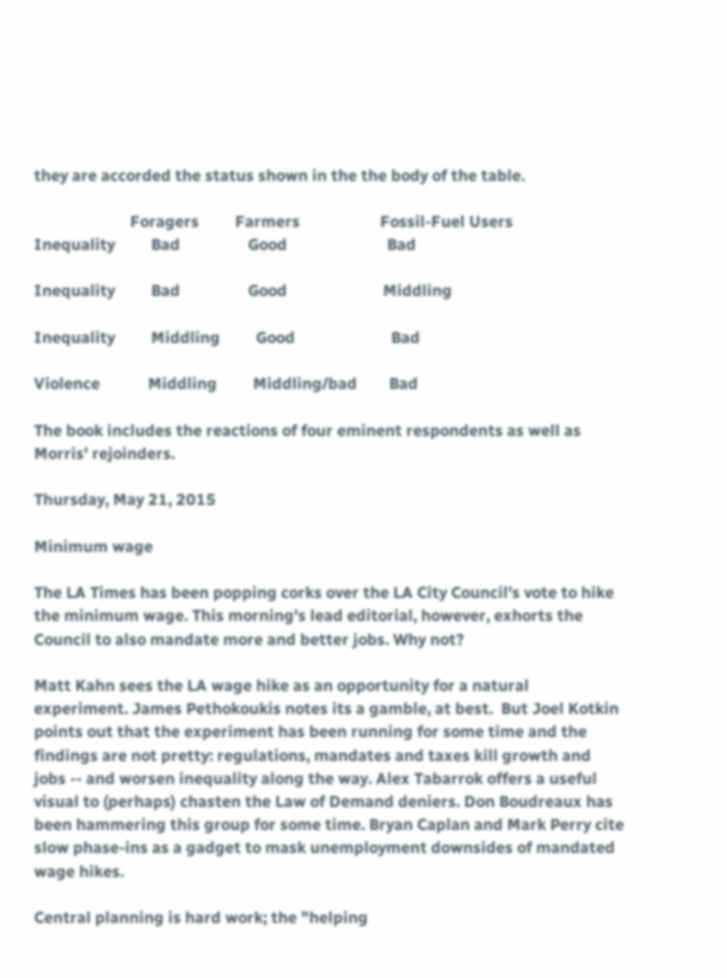they are accorded the status shown in the the body of the table.

                        Foragers         Farmers                    Fossil-Fuel Users
Inequality         Bad                 Good                         Bad

Inequality         Bad                 Good                        Middling

Inequality         Middling         Good                        Bad

Violence            Middling         Middling/bad        Bad

The book includes the reactions of four eminent respondents as well as Morris' rejoinders.

Thursday, May 21, 2015

Minimum wage

The LA Times has been popping corks over the LA City Council's vote to hike the minimum wage. This morning's lead editorial, however, exhorts the Council to also mandate more and better jobs. Why not?

Matt Kahn sees the LA wage hike as an opportunity for a natural experiment. James Pethokoukis notes its a gamble, at best.  But Joel Kotkin points out that the experiment has been running for some time and the findings are not pretty: regulations, mandates and taxes kill growth and jobs -- and worsen inequality along the way. Alex Tabarrok offers a useful visual to (perhaps) chasten the Law of Demand deniers. Don Boudreaux has been hammering this group for some time. Bryan Caplan and Mark Perry cite slow phase-ins as a gadget to mask unemployment downsides of mandated wage hikes.

Central planning is hard work; the "helping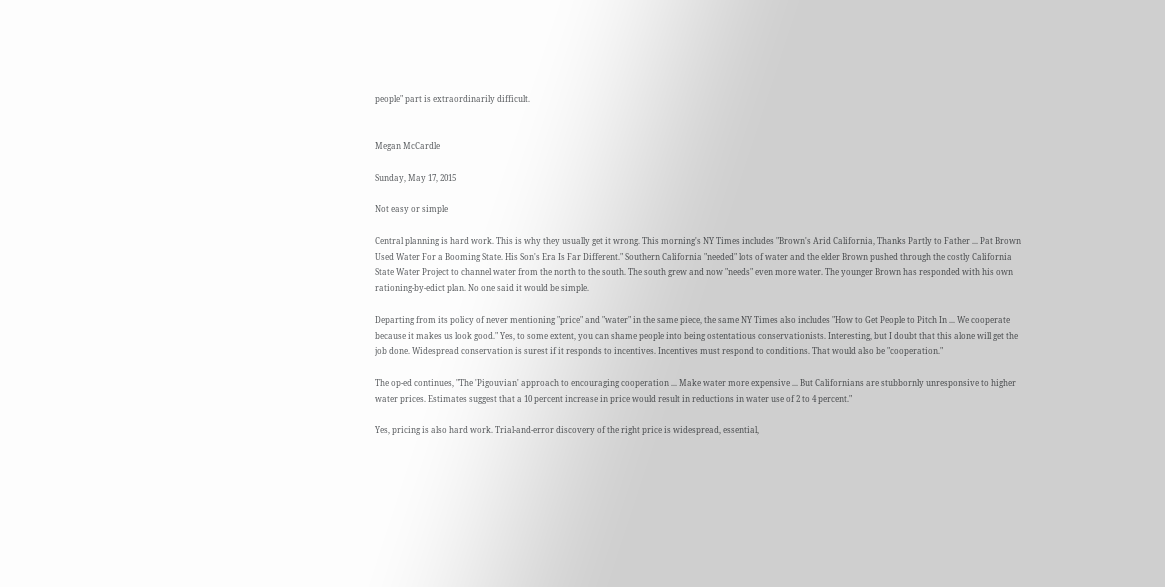people" part is extraordinarily difficult.


Megan McCardle

Sunday, May 17, 2015

Not easy or simple

Central planning is hard work. This is why they usually get it wrong. This morning's NY Times includes "Brown's Arid California, Thanks Partly to Father ... Pat Brown Used Water For a Booming State. His Son's Era Is Far Different." Southern California "needed" lots of water and the elder Brown pushed through the costly California State Water Project to channel water from the north to the south. The south grew and now "needs" even more water. The younger Brown has responded with his own rationing-by-edict plan. No one said it would be simple.

Departing from its policy of never mentioning "price" and "water" in the same piece, the same NY Times also includes "How to Get People to Pitch In ... We cooperate because it makes us look good." Yes, to some extent, you can shame people into being ostentatious conservationists. Interesting, but I doubt that this alone will get the job done. Widespread conservation is surest if it responds to incentives. Incentives must respond to conditions. That would also be "cooperation."

The op-ed continues, "The 'Pigouvian' approach to encouraging cooperation ... Make water more expensive ... But Californians are stubbornly unresponsive to higher water prices. Estimates suggest that a 10 percent increase in price would result in reductions in water use of 2 to 4 percent."

Yes, pricing is also hard work. Trial-and-error discovery of the right price is widespread, essential,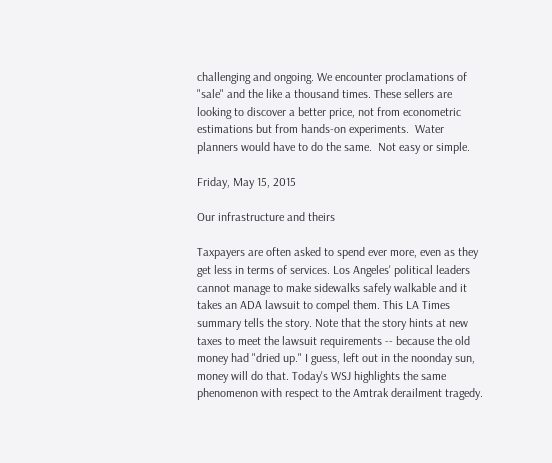challenging and ongoing. We encounter proclamations of "sale" and the like a thousand times. These sellers are looking to discover a better price, not from econometric estimations but from hands-on experiments.  Water planners would have to do the same.  Not easy or simple.

Friday, May 15, 2015

Our infrastructure and theirs

Taxpayers are often asked to spend ever more, even as they get less in terms of services. Los Angeles' political leaders cannot manage to make sidewalks safely walkable and it takes an ADA lawsuit to compel them. This LA Times summary tells the story. Note that the story hints at new taxes to meet the lawsuit requirements -- because the old money had "dried up." I guess, left out in the noonday sun, money will do that. Today's WSJ highlights the same phenomenon with respect to the Amtrak derailment tragedy.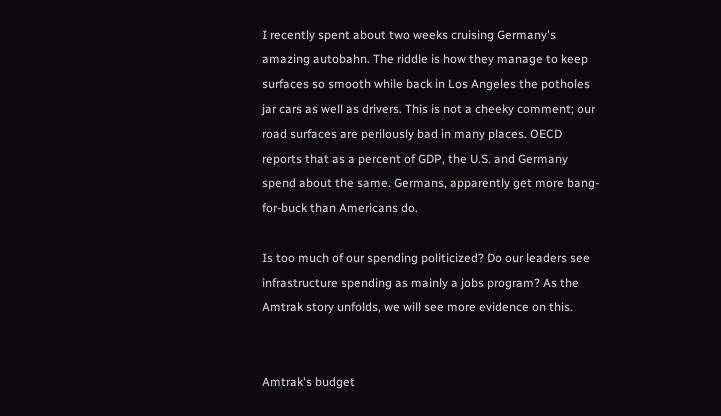I recently spent about two weeks cruising Germany's amazing autobahn. The riddle is how they manage to keep surfaces so smooth while back in Los Angeles the potholes jar cars as well as drivers. This is not a cheeky comment; our road surfaces are perilously bad in many places. OECD reports that as a percent of GDP, the U.S. and Germany spend about the same. Germans, apparently get more bang-for-buck than Americans do.

Is too much of our spending politicized? Do our leaders see infrastructure spending as mainly a jobs program? As the Amtrak story unfolds, we will see more evidence on this.


Amtrak's budget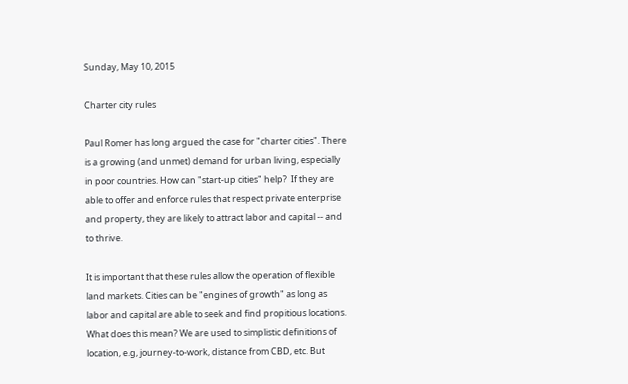Sunday, May 10, 2015

Charter city rules

Paul Romer has long argued the case for "charter cities". There is a growing (and unmet) demand for urban living, especially in poor countries. How can "start-up cities" help?  If they are able to offer and enforce rules that respect private enterprise and property, they are likely to attract labor and capital -- and to thrive.

It is important that these rules allow the operation of flexible land markets. Cities can be "engines of growth" as long as labor and capital are able to seek and find propitious locations. What does this mean? We are used to simplistic definitions of location, e.g, journey-to-work, distance from CBD, etc. But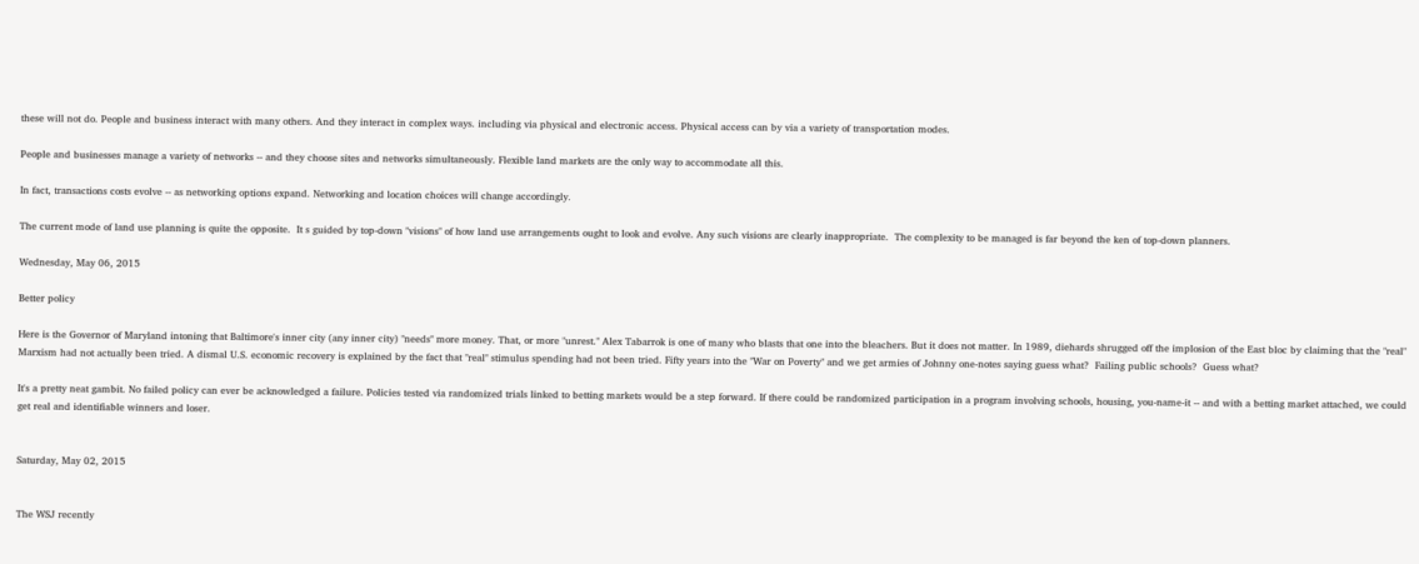these will not do. People and business interact with many others. And they interact in complex ways. including via physical and electronic access. Physical access can by via a variety of transportation modes.

People and businesses manage a variety of networks -- and they choose sites and networks simultaneously. Flexible land markets are the only way to accommodate all this.

In fact, transactions costs evolve -- as networking options expand. Networking and location choices will change accordingly.

The current mode of land use planning is quite the opposite.  It s guided by top-down "visions" of how land use arrangements ought to look and evolve. Any such visions are clearly inappropriate.  The complexity to be managed is far beyond the ken of top-down planners.

Wednesday, May 06, 2015

Better policy

Here is the Governor of Maryland intoning that Baltimore's inner city (any inner city) "needs" more money. That, or more "unrest." Alex Tabarrok is one of many who blasts that one into the bleachers. But it does not matter. In 1989, diehards shrugged off the implosion of the East bloc by claiming that the "real" Marxism had not actually been tried. A dismal U.S. economic recovery is explained by the fact that "real" stimulus spending had not been tried. Fifty years into the "War on Poverty" and we get armies of Johnny one-notes saying guess what?  Failing public schools?  Guess what?

It's a pretty neat gambit. No failed policy can ever be acknowledged a failure. Policies tested via randomized trials linked to betting markets would be a step forward. If there could be randomized participation in a program involving schools, housing, you-name-it -- and with a betting market attached, we could get real and identifiable winners and loser.


Saturday, May 02, 2015


The WSJ recently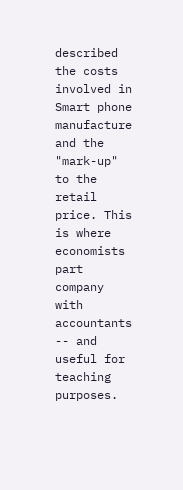described the costs involved in Smart phone manufacture and the "mark-up" to the retail price. This is where economists part company with accountants -- and useful for teaching purposes.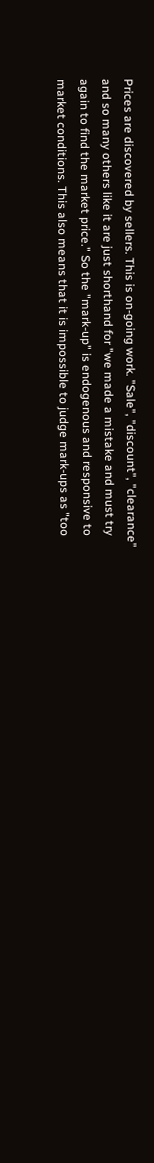Prices are discovered by sellers. This is on-going work. "Sale", "discount", "clearance" and so many others like it are just shorthand for "we made a mistake and must try again to find the market price." So the "mark-up" is endogenous and responsive to market conditions. This also means that it is impossible to judge mark-ups as "too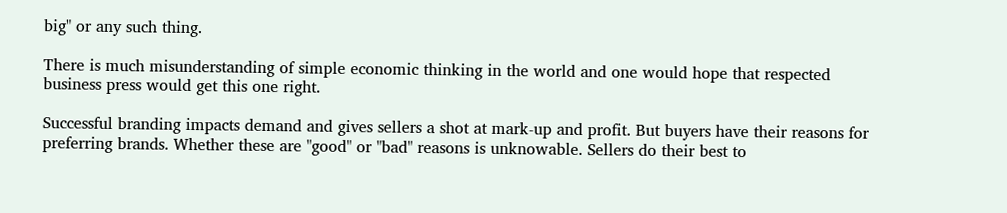big" or any such thing.

There is much misunderstanding of simple economic thinking in the world and one would hope that respected business press would get this one right.

Successful branding impacts demand and gives sellers a shot at mark-up and profit. But buyers have their reasons for preferring brands. Whether these are "good" or "bad" reasons is unknowable. Sellers do their best to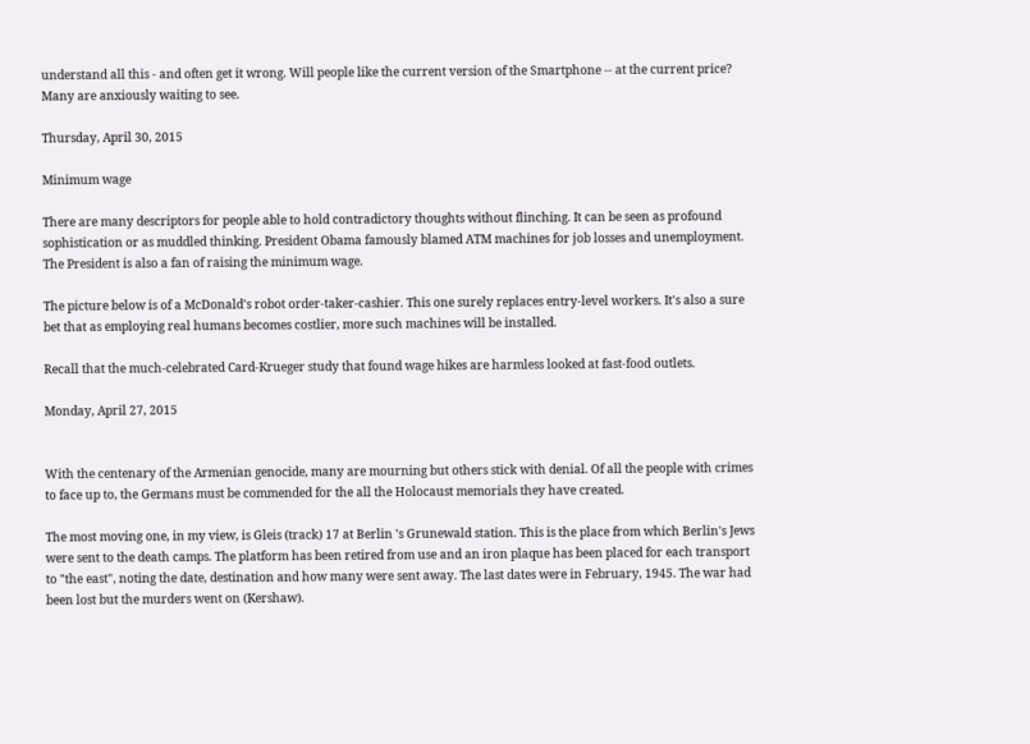understand all this - and often get it wrong. Will people like the current version of the Smartphone -- at the current price?  Many are anxiously waiting to see.

Thursday, April 30, 2015

Minimum wage

There are many descriptors for people able to hold contradictory thoughts without flinching. It can be seen as profound sophistication or as muddled thinking. President Obama famously blamed ATM machines for job losses and unemployment. The President is also a fan of raising the minimum wage.

The picture below is of a McDonald's robot order-taker-cashier. This one surely replaces entry-level workers. It's also a sure bet that as employing real humans becomes costlier, more such machines will be installed.

Recall that the much-celebrated Card-Krueger study that found wage hikes are harmless looked at fast-food outlets.

Monday, April 27, 2015


With the centenary of the Armenian genocide, many are mourning but others stick with denial. Of all the people with crimes to face up to, the Germans must be commended for the all the Holocaust memorials they have created.

The most moving one, in my view, is Gleis (track) 17 at Berlin 's Grunewald station. This is the place from which Berlin's Jews were sent to the death camps. The platform has been retired from use and an iron plaque has been placed for each transport to "the east", noting the date, destination and how many were sent away. The last dates were in February, 1945. The war had been lost but the murders went on (Kershaw).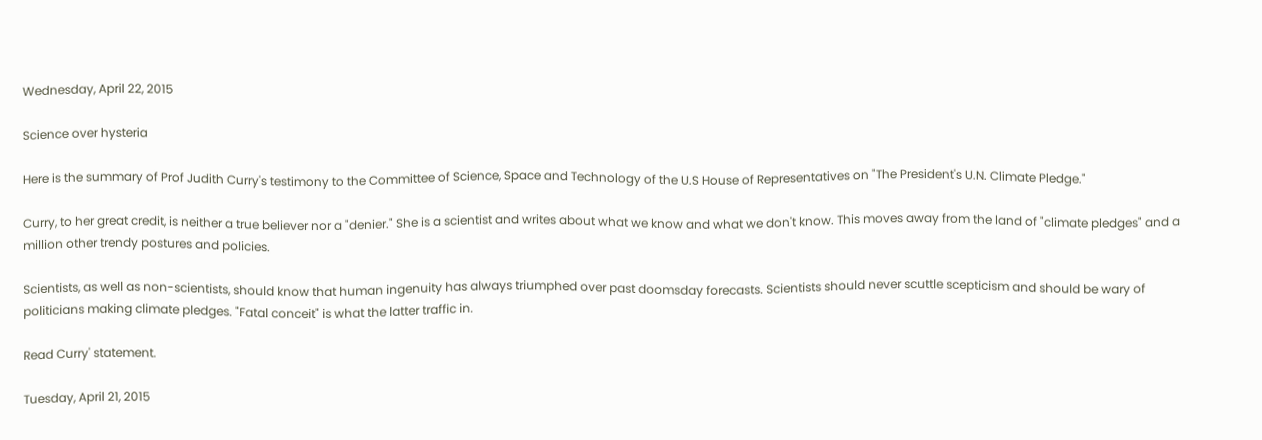Wednesday, April 22, 2015

Science over hysteria

Here is the summary of Prof Judith Curry's testimony to the Committee of Science, Space and Technology of the U.S House of Representatives on "The President's U.N. Climate Pledge."

Curry, to her great credit, is neither a true believer nor a "denier." She is a scientist and writes about what we know and what we don't know. This moves away from the land of "climate pledges" and a million other trendy postures and policies.

Scientists, as well as non-scientists, should know that human ingenuity has always triumphed over past doomsday forecasts. Scientists should never scuttle scepticism and should be wary of politicians making climate pledges. "Fatal conceit" is what the latter traffic in.

Read Curry' statement.

Tuesday, April 21, 2015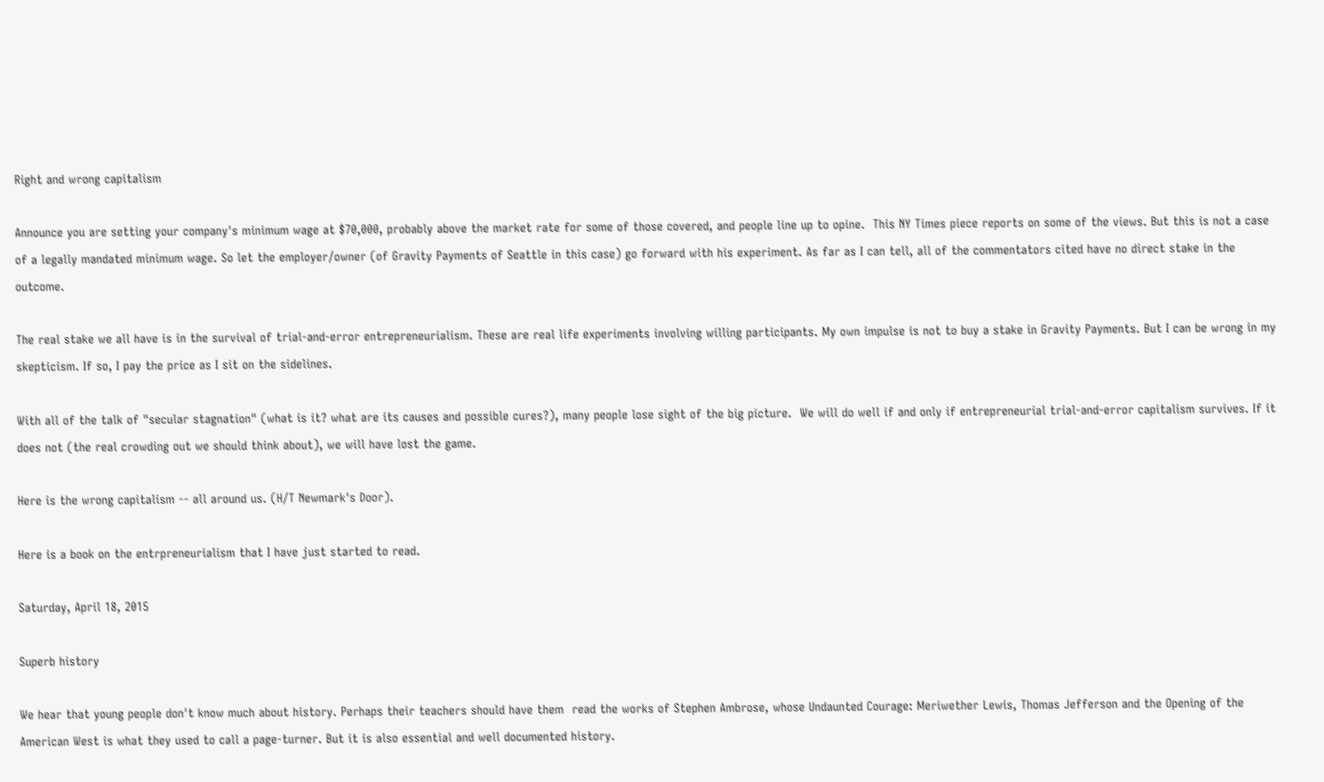Right and wrong capitalism

Announce you are setting your company's minimum wage at $70,000, probably above the market rate for some of those covered, and people line up to opine.  This NY Times piece reports on some of the views. But this is not a case of a legally mandated minimum wage. So let the employer/owner (of Gravity Payments of Seattle in this case) go forward with his experiment. As far as I can tell, all of the commentators cited have no direct stake in the outcome.

The real stake we all have is in the survival of trial-and-error entrepreneurialism. These are real life experiments involving willing participants. My own impulse is not to buy a stake in Gravity Payments. But I can be wrong in my skepticism. If so, I pay the price as I sit on the sidelines.

With all of the talk of "secular stagnation" (what is it? what are its causes and possible cures?), many people lose sight of the big picture.  We will do well if and only if entrepreneurial trial-and-error capitalism survives. If it does not (the real crowding out we should think about), we will have lost the game.

Here is the wrong capitalism -- all around us. (H/T Newmark's Door).

Here is a book on the entrpreneurialism that I have just started to read.

Saturday, April 18, 2015

Superb history

We hear that young people don't know much about history. Perhaps their teachers should have them  read the works of Stephen Ambrose, whose Undaunted Courage: Meriwether Lewis, Thomas Jefferson and the Opening of the American West is what they used to call a page-turner. But it is also essential and well documented history.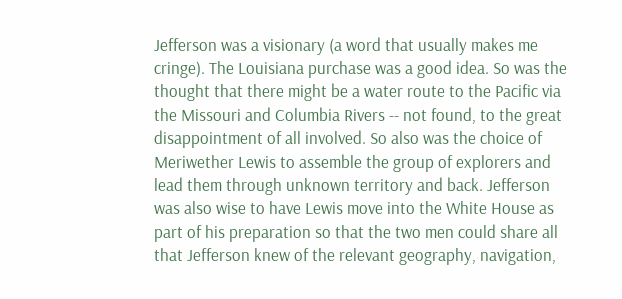Jefferson was a visionary (a word that usually makes me cringe). The Louisiana purchase was a good idea. So was the thought that there might be a water route to the Pacific via the Missouri and Columbia Rivers -- not found, to the great disappointment of all involved. So also was the choice of Meriwether Lewis to assemble the group of explorers and lead them through unknown territory and back. Jefferson was also wise to have Lewis move into the White House as part of his preparation so that the two men could share all that Jefferson knew of the relevant geography, navigation,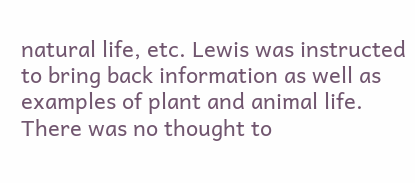natural life, etc. Lewis was instructed to bring back information as well as examples of plant and animal life. There was no thought to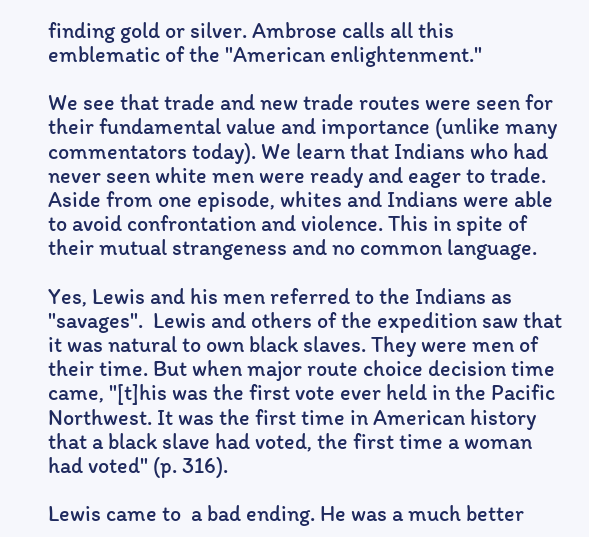finding gold or silver. Ambrose calls all this emblematic of the "American enlightenment."

We see that trade and new trade routes were seen for their fundamental value and importance (unlike many commentators today). We learn that Indians who had never seen white men were ready and eager to trade. Aside from one episode, whites and Indians were able to avoid confrontation and violence. This in spite of their mutual strangeness and no common language.

Yes, Lewis and his men referred to the Indians as "savages".  Lewis and others of the expedition saw that it was natural to own black slaves. They were men of their time. But when major route choice decision time came, "[t]his was the first vote ever held in the Pacific Northwest. It was the first time in American history that a black slave had voted, the first time a woman had voted" (p. 316).

Lewis came to  a bad ending. He was a much better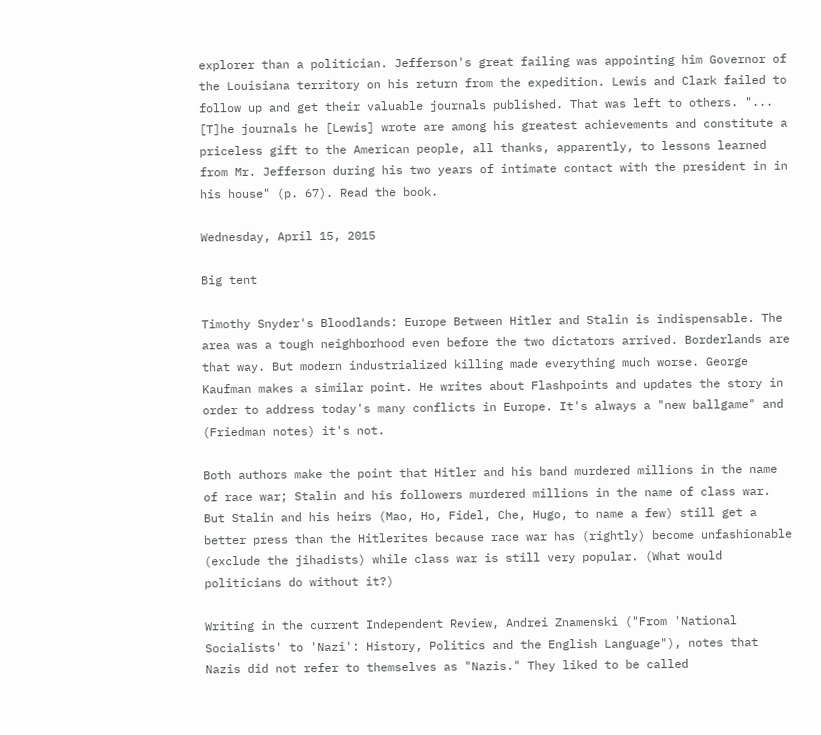explorer than a politician. Jefferson's great failing was appointing him Governor of the Louisiana territory on his return from the expedition. Lewis and Clark failed to follow up and get their valuable journals published. That was left to others. "... [T]he journals he [Lewis] wrote are among his greatest achievements and constitute a priceless gift to the American people, all thanks, apparently, to lessons learned from Mr. Jefferson during his two years of intimate contact with the president in in his house" (p. 67). Read the book.

Wednesday, April 15, 2015

Big tent

Timothy Snyder's Bloodlands: Europe Between Hitler and Stalin is indispensable. The area was a tough neighborhood even before the two dictators arrived. Borderlands are that way. But modern industrialized killing made everything much worse. George Kaufman makes a similar point. He writes about Flashpoints and updates the story in order to address today's many conflicts in Europe. It's always a "new ballgame" and (Friedman notes) it's not.

Both authors make the point that Hitler and his band murdered millions in the name of race war; Stalin and his followers murdered millions in the name of class war. But Stalin and his heirs (Mao, Ho, Fidel, Che, Hugo, to name a few) still get a better press than the Hitlerites because race war has (rightly) become unfashionable (exclude the jihadists) while class war is still very popular. (What would politicians do without it?)

Writing in the current Independent Review, Andrei Znamenski ("From 'National Socialists' to 'Nazi': History, Politics and the English Language"), notes that Nazis did not refer to themselves as "Nazis." They liked to be called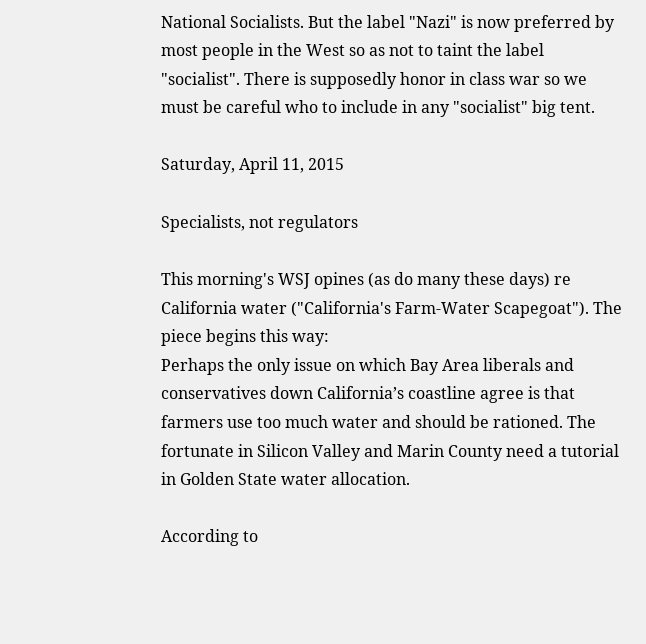National Socialists. But the label "Nazi" is now preferred by most people in the West so as not to taint the label "socialist". There is supposedly honor in class war so we must be careful who to include in any "socialist" big tent.

Saturday, April 11, 2015

Specialists, not regulators

This morning's WSJ opines (as do many these days) re California water ("California's Farm-Water Scapegoat"). The piece begins this way:
Perhaps the only issue on which Bay Area liberals and conservatives down California’s coastline agree is that farmers use too much water and should be rationed. The fortunate in Silicon Valley and Marin County need a tutorial in Golden State water allocation.

According to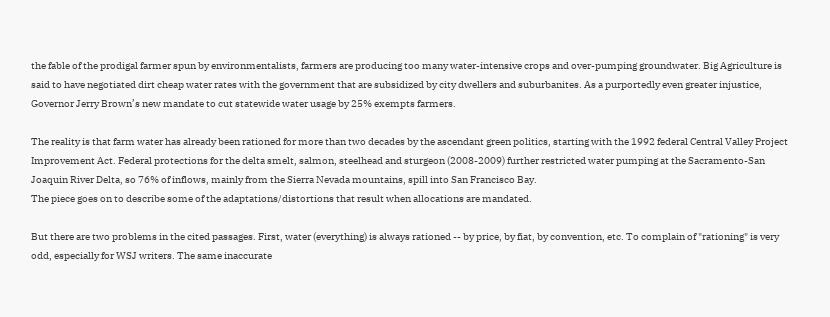the fable of the prodigal farmer spun by environmentalists, farmers are producing too many water-intensive crops and over-pumping groundwater. Big Agriculture is said to have negotiated dirt cheap water rates with the government that are subsidized by city dwellers and suburbanites. As a purportedly even greater injustice, Governor Jerry Brown’s new mandate to cut statewide water usage by 25% exempts farmers.

The reality is that farm water has already been rationed for more than two decades by the ascendant green politics, starting with the 1992 federal Central Valley Project Improvement Act. Federal protections for the delta smelt, salmon, steelhead and sturgeon (2008-2009) further restricted water pumping at the Sacramento-San Joaquin River Delta, so 76% of inflows, mainly from the Sierra Nevada mountains, spill into San Francisco Bay.
The piece goes on to describe some of the adaptations/distortions that result when allocations are mandated.

But there are two problems in the cited passages. First, water (everything) is always rationed -- by price, by fiat, by convention, etc. To complain of "rationing" is very odd, especially for WSJ writers. The same inaccurate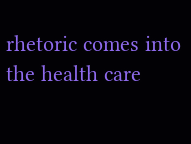rhetoric comes into the health care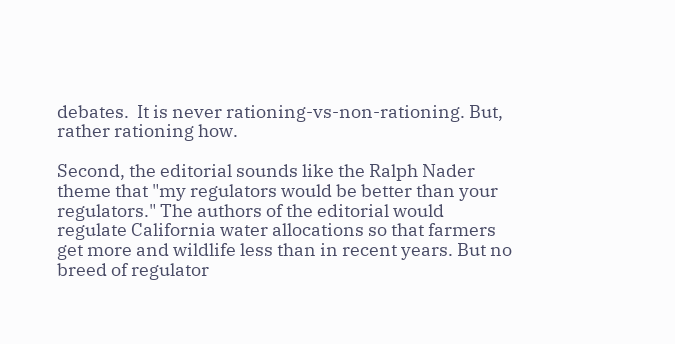debates.  It is never rationing-vs-non-rationing. But, rather rationing how.

Second, the editorial sounds like the Ralph Nader theme that "my regulators would be better than your regulators." The authors of the editorial would regulate California water allocations so that farmers get more and wildlife less than in recent years. But no breed of regulator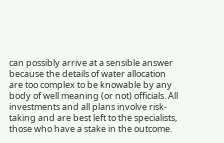can possibly arrive at a sensible answer because the details of water allocation are too complex to be knowable by any body of well meaning (or not) officials. All investments and all plans involve risk-taking and are best left to the specialists, those who have a stake in the outcome.